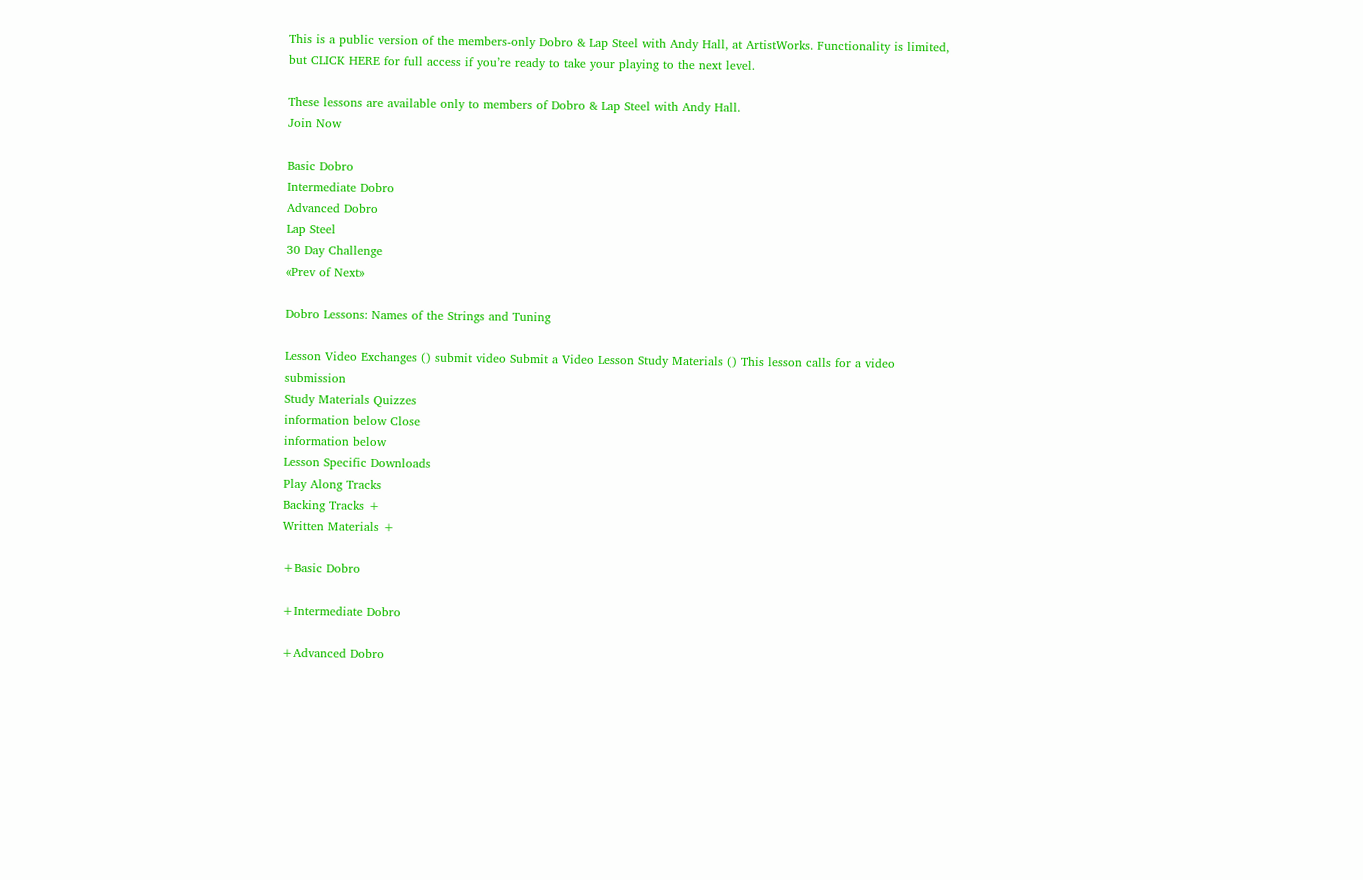This is a public version of the members-only Dobro & Lap Steel with Andy Hall, at ArtistWorks. Functionality is limited, but CLICK HERE for full access if you’re ready to take your playing to the next level.

These lessons are available only to members of Dobro & Lap Steel with Andy Hall.
Join Now

Basic Dobro
Intermediate Dobro
Advanced Dobro
Lap Steel
30 Day Challenge
«Prev of Next»

Dobro Lessons: Names of the Strings and Tuning

Lesson Video Exchanges () submit video Submit a Video Lesson Study Materials () This lesson calls for a video submission
Study Materials Quizzes
information below Close
information below
Lesson Specific Downloads
Play Along Tracks
Backing Tracks +
Written Materials +

+Basic Dobro

+Intermediate Dobro

+Advanced Dobro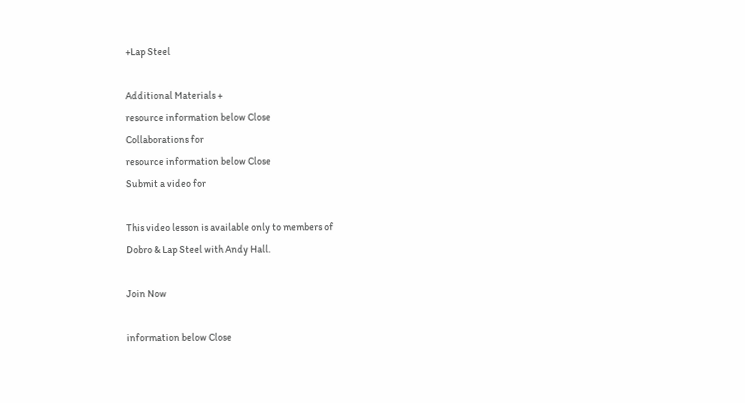+Lap Steel

Additional Materials +
resource information below Close
Collaborations for
resource information below Close
Submit a video for

This video lesson is available only to members of
Dobro & Lap Steel with Andy Hall.

Join Now

information below Close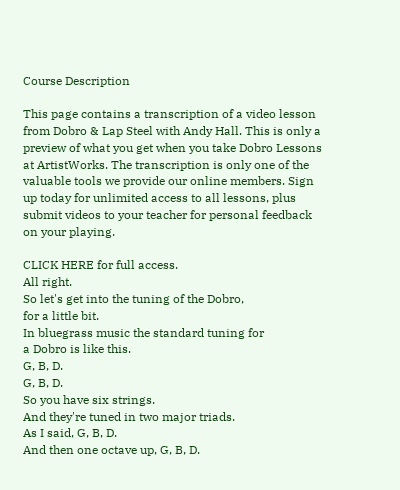Course Description

This page contains a transcription of a video lesson from Dobro & Lap Steel with Andy Hall. This is only a preview of what you get when you take Dobro Lessons at ArtistWorks. The transcription is only one of the valuable tools we provide our online members. Sign up today for unlimited access to all lessons, plus submit videos to your teacher for personal feedback on your playing.

CLICK HERE for full access.
All right.
So let's get into the tuning of the Dobro,
for a little bit.
In bluegrass music the standard tuning for
a Dobro is like this.
G, B, D.
G, B, D.
So you have six strings.
And they're tuned in two major triads.
As I said, G, B, D.
And then one octave up, G, B, D.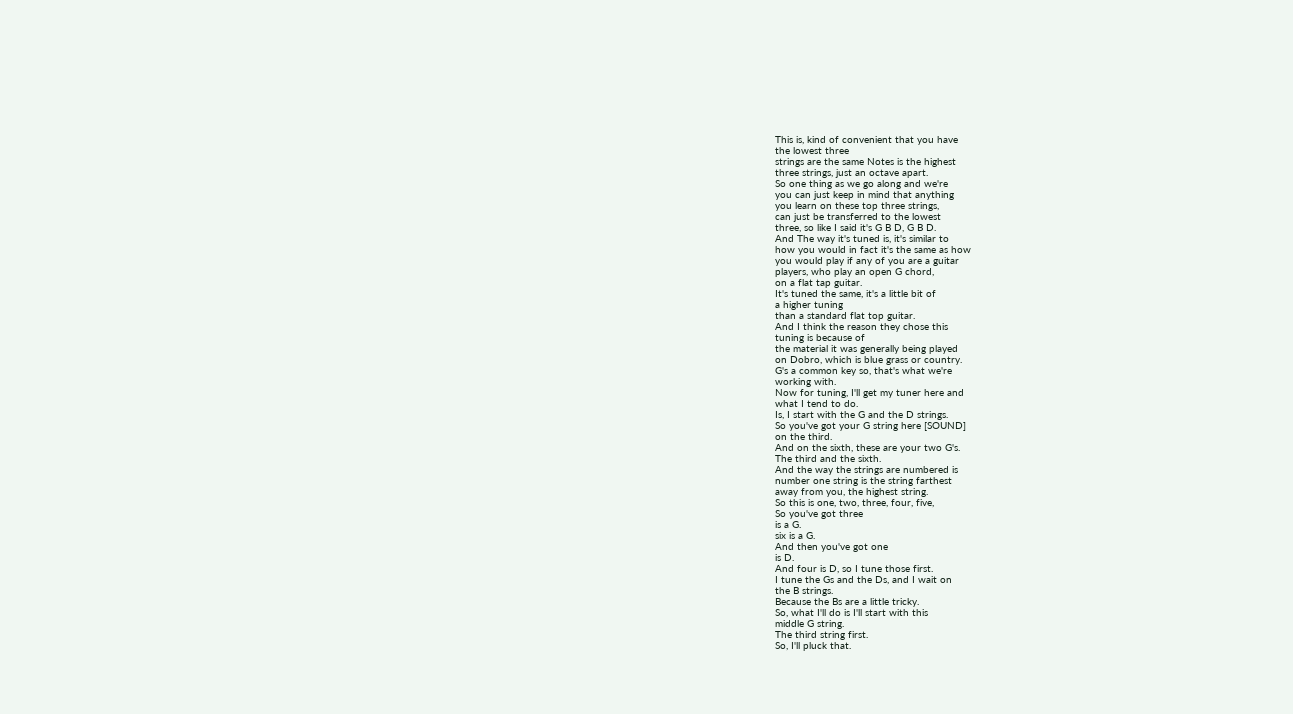This is, kind of convenient that you have
the lowest three
strings are the same Notes is the highest
three strings, just an octave apart.
So one thing as we go along and we're
you can just keep in mind that anything
you learn on these top three strings,
can just be transferred to the lowest
three, so like I said it's G B D, G B D.
And The way it's tuned is, it's similar to
how you would in fact it's the same as how
you would play if any of you are a guitar
players, who play an open G chord,
on a flat tap guitar.
It's tuned the same, it's a little bit of
a higher tuning
than a standard flat top guitar.
And I think the reason they chose this
tuning is because of
the material it was generally being played
on Dobro, which is blue grass or country.
G's a common key so, that's what we're
working with.
Now for tuning, I'll get my tuner here and
what I tend to do.
Is, I start with the G and the D strings.
So you've got your G string here [SOUND]
on the third.
And on the sixth, these are your two G's.
The third and the sixth.
And the way the strings are numbered is
number one string is the string farthest
away from you, the highest string.
So this is one, two, three, four, five,
So you've got three
is a G.
six is a G.
And then you've got one
is D.
And four is D, so I tune those first.
I tune the Gs and the Ds, and I wait on
the B strings.
Because the Bs are a little tricky.
So, what I'll do is I'll start with this
middle G string.
The third string first.
So, I'll pluck that.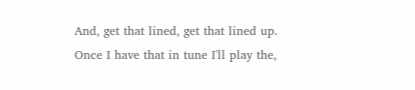And, get that lined, get that lined up.
Once I have that in tune I'll play the,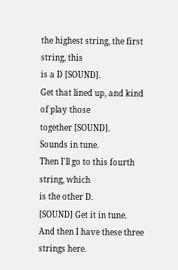the highest string, the first string, this
is a D [SOUND].
Get that lined up, and kind of play those
together [SOUND].
Sounds in tune.
Then I'll go to this fourth string, which
is the other D.
[SOUND] Get it in tune.
And then I have these three strings here.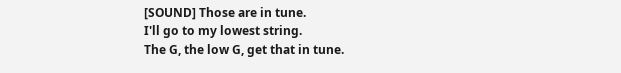[SOUND] Those are in tune.
I'll go to my lowest string.
The G, the low G, get that in tune.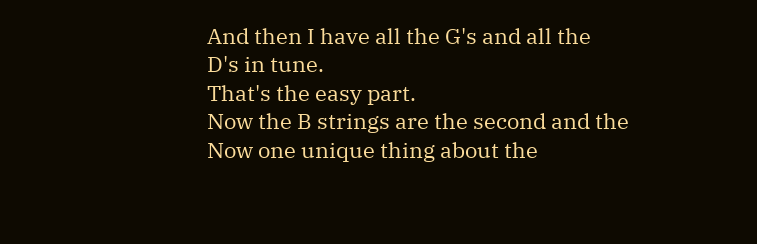And then I have all the G's and all the
D's in tune.
That's the easy part.
Now the B strings are the second and the
Now one unique thing about the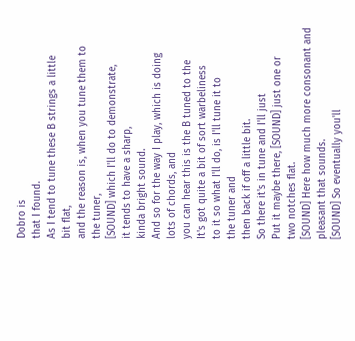Dobro is
that I found.
As I tend to tune these B strings a little
bit flat,
and the reason is, when you tune them to
the tuner,
[SOUND] which I'll do to demonstrate,
it tends to have a sharp,
kinda bright sound.
And so for the way I play, which is doing
lots of chords, and
you can hear this is the B tuned to the
It's got quite a bit of sort warbeliness
to it so what I'll do, is I'll tune it to
the tuner and
then back if off a little bit.
So there it's in tune and I'll just
Put it maybe there, [SOUND] just one or
two notches flat.
[SOUND] Here how much more consonant and
pleasant that sounds.
[SOUND] So eventually you'll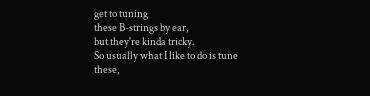get to tuning
these B-strings by ear,
but they're kinda tricky.
So usually what I like to do is tune
these,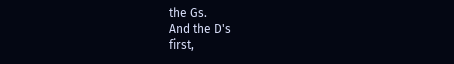the Gs.
And the D's
first,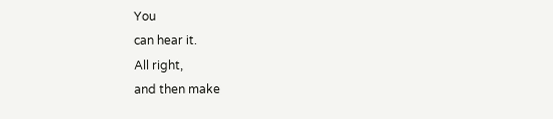You
can hear it.
All right,
and then make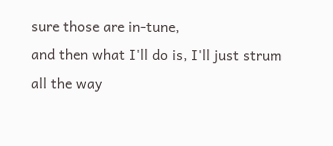sure those are in-tune,
and then what I'll do is, I'll just strum
all the way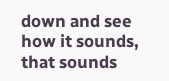down and see how it sounds,
that sounds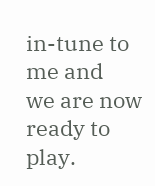in-tune to me and
we are now ready to play.